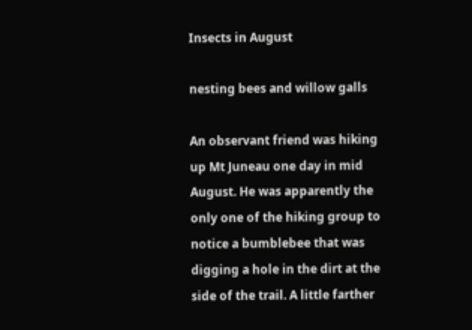Insects in August

nesting bees and willow galls

An observant friend was hiking up Mt Juneau one day in mid August. He was apparently the only one of the hiking group to notice a bumblebee that was digging a hole in the dirt at the side of the trail. A little farther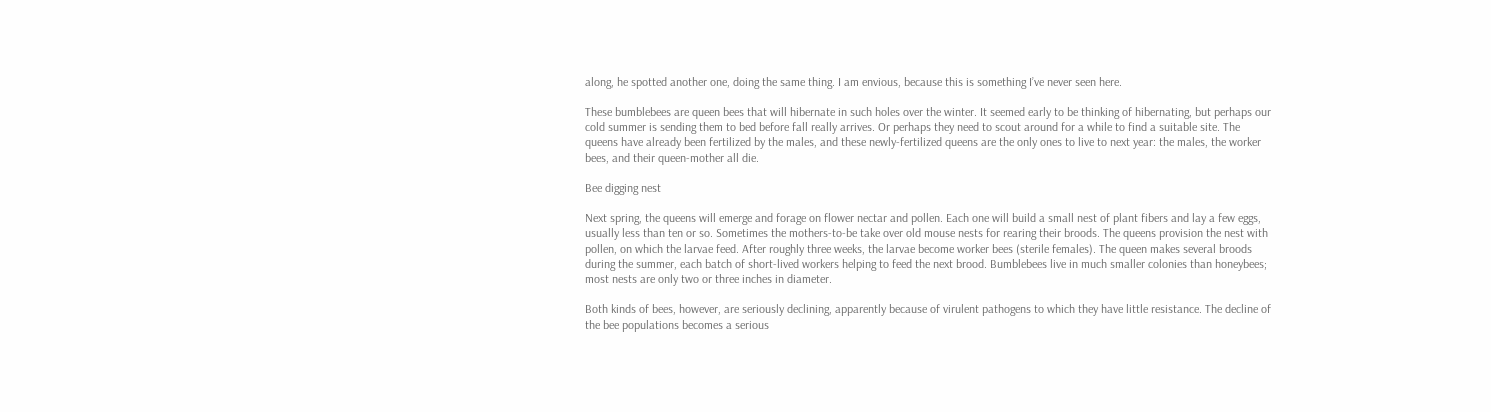along, he spotted another one, doing the same thing. I am envious, because this is something I’ve never seen here.

These bumblebees are queen bees that will hibernate in such holes over the winter. It seemed early to be thinking of hibernating, but perhaps our cold summer is sending them to bed before fall really arrives. Or perhaps they need to scout around for a while to find a suitable site. The queens have already been fertilized by the males, and these newly-fertilized queens are the only ones to live to next year: the males, the worker bees, and their queen-mother all die.

Bee digging nest

Next spring, the queens will emerge and forage on flower nectar and pollen. Each one will build a small nest of plant fibers and lay a few eggs, usually less than ten or so. Sometimes the mothers-to-be take over old mouse nests for rearing their broods. The queens provision the nest with pollen, on which the larvae feed. After roughly three weeks, the larvae become worker bees (sterile females). The queen makes several broods during the summer, each batch of short-lived workers helping to feed the next brood. Bumblebees live in much smaller colonies than honeybees; most nests are only two or three inches in diameter.

Both kinds of bees, however, are seriously declining, apparently because of virulent pathogens to which they have little resistance. The decline of the bee populations becomes a serious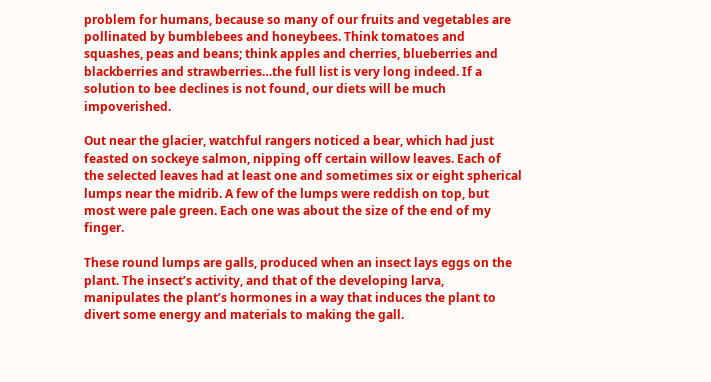problem for humans, because so many of our fruits and vegetables are pollinated by bumblebees and honeybees. Think tomatoes and squashes, peas and beans; think apples and cherries, blueberries and blackberries and strawberries…the full list is very long indeed. If a solution to bee declines is not found, our diets will be much impoverished.

Out near the glacier, watchful rangers noticed a bear, which had just feasted on sockeye salmon, nipping off certain willow leaves. Each of the selected leaves had at least one and sometimes six or eight spherical lumps near the midrib. A few of the lumps were reddish on top, but most were pale green. Each one was about the size of the end of my finger.

These round lumps are galls, produced when an insect lays eggs on the plant. The insect’s activity, and that of the developing larva, manipulates the plant’s hormones in a way that induces the plant to divert some energy and materials to making the gall.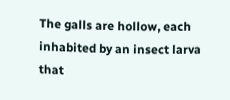The galls are hollow, each inhabited by an insect larva that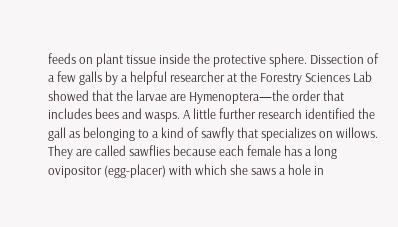feeds on plant tissue inside the protective sphere. Dissection of a few galls by a helpful researcher at the Forestry Sciences Lab showed that the larvae are Hymenoptera—the order that includes bees and wasps. A little further research identified the gall as belonging to a kind of sawfly that specializes on willows. They are called sawflies because each female has a long ovipositor (egg-placer) with which she saws a hole in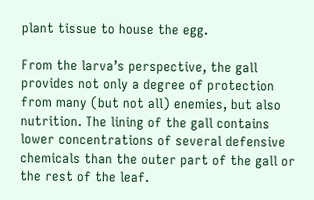plant tissue to house the egg.

From the larva’s perspective, the gall provides not only a degree of protection from many (but not all) enemies, but also nutrition. The lining of the gall contains lower concentrations of several defensive chemicals than the outer part of the gall or the rest of the leaf.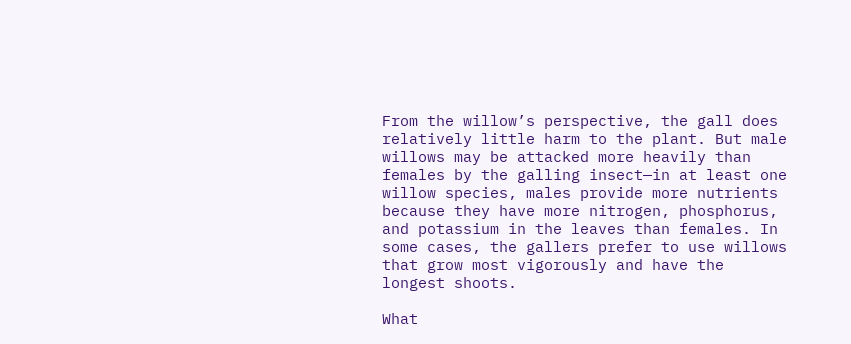From the willow’s perspective, the gall does relatively little harm to the plant. But male willows may be attacked more heavily than females by the galling insect—in at least one willow species, males provide more nutrients because they have more nitrogen, phosphorus, and potassium in the leaves than females. In some cases, the gallers prefer to use willows that grow most vigorously and have the longest shoots.

What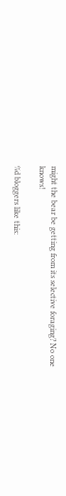might the bear be getting from its selective foraging? No one knows!

%d bloggers like this: